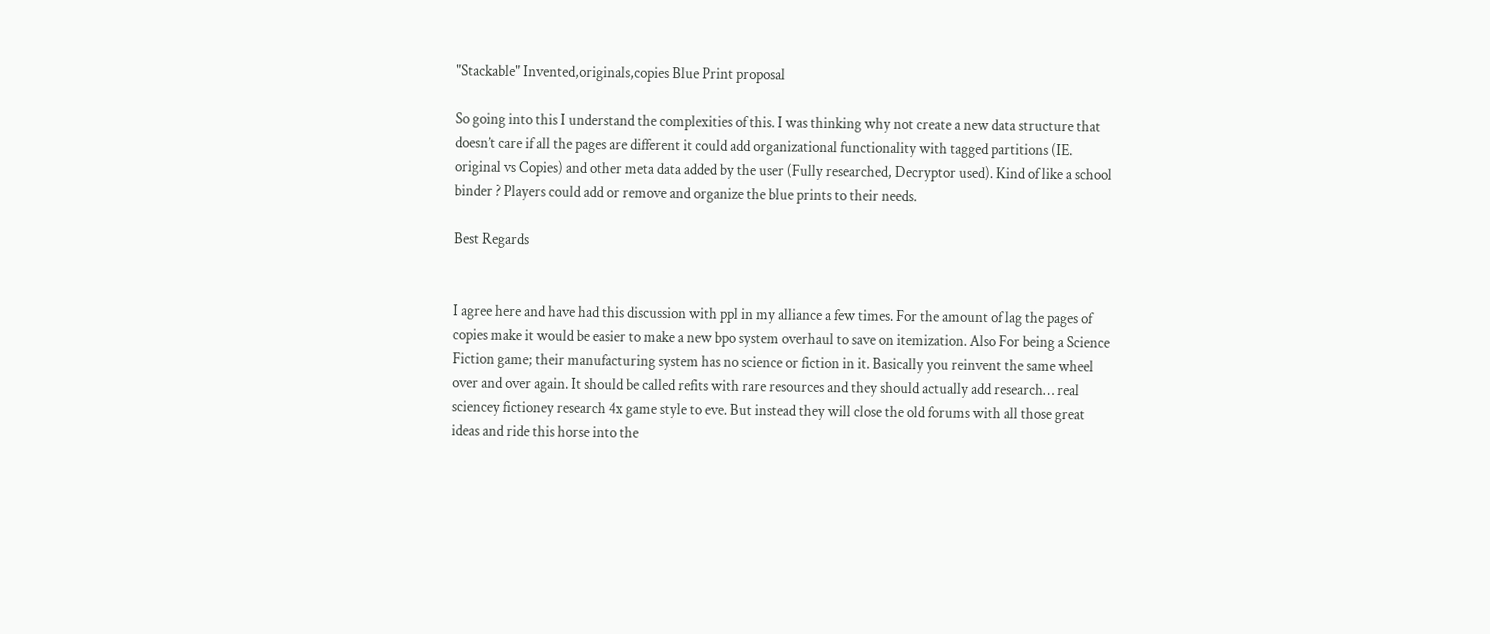"Stackable" Invented,originals,copies Blue Print proposal

So going into this I understand the complexities of this. I was thinking why not create a new data structure that doesn’t care if all the pages are different it could add organizational functionality with tagged partitions (IE. original vs Copies) and other meta data added by the user (Fully researched, Decryptor used). Kind of like a school binder ? Players could add or remove and organize the blue prints to their needs.

Best Regards


I agree here and have had this discussion with ppl in my alliance a few times. For the amount of lag the pages of copies make it would be easier to make a new bpo system overhaul to save on itemization. Also For being a Science Fiction game; their manufacturing system has no science or fiction in it. Basically you reinvent the same wheel over and over again. It should be called refits with rare resources and they should actually add research… real sciencey fictioney research 4x game style to eve. But instead they will close the old forums with all those great ideas and ride this horse into the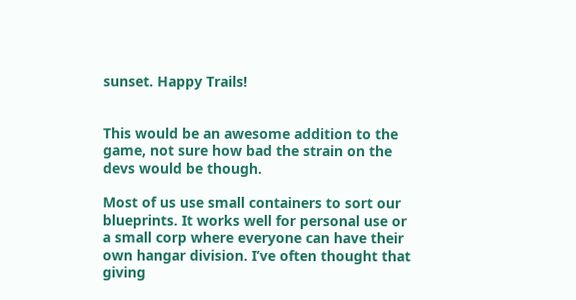sunset. Happy Trails!


This would be an awesome addition to the game, not sure how bad the strain on the devs would be though.

Most of us use small containers to sort our blueprints. It works well for personal use or a small corp where everyone can have their own hangar division. I’ve often thought that giving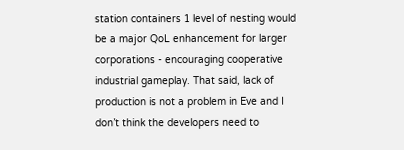station containers 1 level of nesting would be a major QoL enhancement for larger corporations - encouraging cooperative industrial gameplay. That said, lack of production is not a problem in Eve and I don’t think the developers need to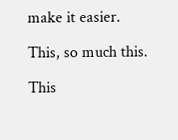make it easier.

This, so much this.

This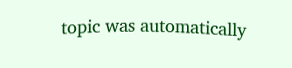topic was automatically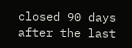closed 90 days after the last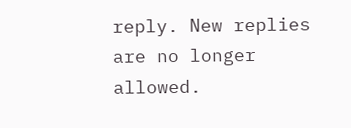reply. New replies are no longer allowed.